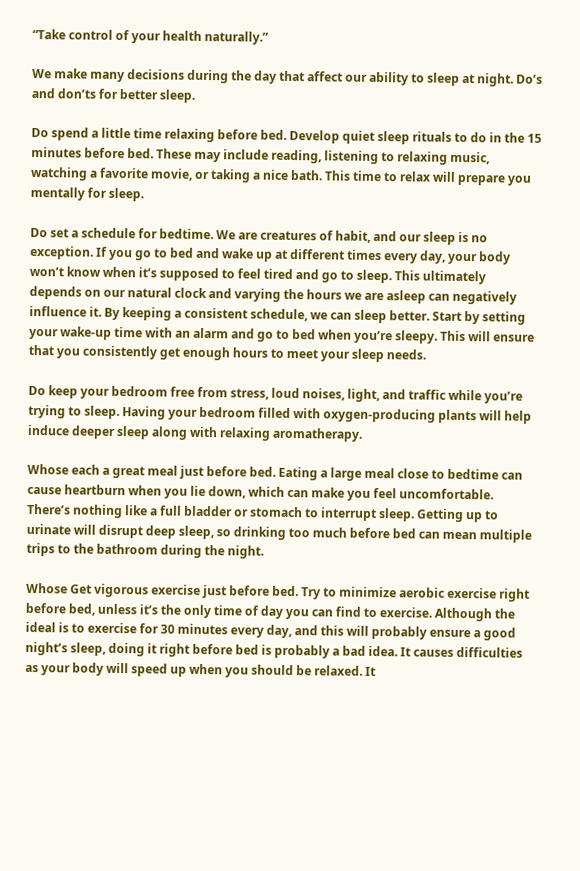“Take control of your health naturally.”

We make many decisions during the day that affect our ability to sleep at night. Do’s and don’ts for better sleep.

Do spend a little time relaxing before bed. Develop quiet sleep rituals to do in the 15 minutes before bed. These may include reading, listening to relaxing music, watching a favorite movie, or taking a nice bath. This time to relax will prepare you mentally for sleep.

Do set a schedule for bedtime. We are creatures of habit, and our sleep is no exception. If you go to bed and wake up at different times every day, your body won’t know when it’s supposed to feel tired and go to sleep. This ultimately depends on our natural clock and varying the hours we are asleep can negatively influence it. By keeping a consistent schedule, we can sleep better. Start by setting your wake-up time with an alarm and go to bed when you’re sleepy. This will ensure that you consistently get enough hours to meet your sleep needs.

Do keep your bedroom free from stress, loud noises, light, and traffic while you’re trying to sleep. Having your bedroom filled with oxygen-producing plants will help induce deeper sleep along with relaxing aromatherapy.

Whose each a great meal just before bed. Eating a large meal close to bedtime can cause heartburn when you lie down, which can make you feel uncomfortable. There’s nothing like a full bladder or stomach to interrupt sleep. Getting up to urinate will disrupt deep sleep, so drinking too much before bed can mean multiple trips to the bathroom during the night.

Whose Get vigorous exercise just before bed. Try to minimize aerobic exercise right before bed, unless it’s the only time of day you can find to exercise. Although the ideal is to exercise for 30 minutes every day, and this will probably ensure a good night’s sleep, doing it right before bed is probably a bad idea. It causes difficulties as your body will speed up when you should be relaxed. It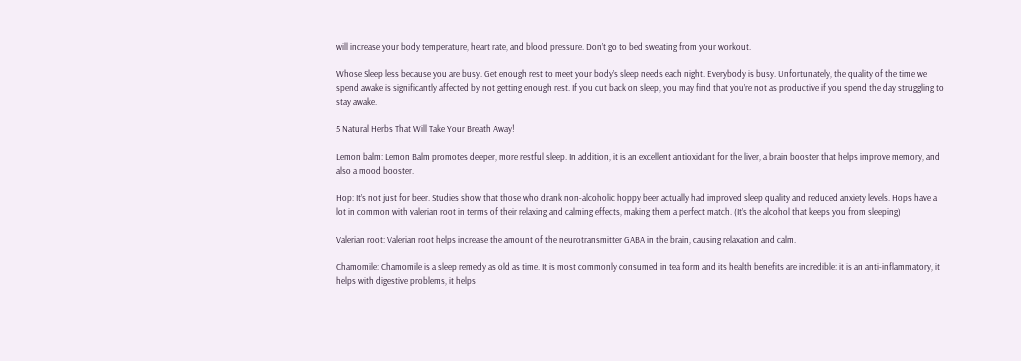will increase your body temperature, heart rate, and blood pressure. Don’t go to bed sweating from your workout.

Whose Sleep less because you are busy. Get enough rest to meet your body’s sleep needs each night. Everybody is busy. Unfortunately, the quality of the time we spend awake is significantly affected by not getting enough rest. If you cut back on sleep, you may find that you’re not as productive if you spend the day struggling to stay awake.

5 Natural Herbs That Will Take Your Breath Away!

Lemon balm: Lemon Balm promotes deeper, more restful sleep. In addition, it is an excellent antioxidant for the liver, a brain booster that helps improve memory, and also a mood booster.

Hop: It’s not just for beer. Studies show that those who drank non-alcoholic hoppy beer actually had improved sleep quality and reduced anxiety levels. Hops have a lot in common with valerian root in terms of their relaxing and calming effects, making them a perfect match. (It’s the alcohol that keeps you from sleeping)

Valerian root: Valerian root helps increase the amount of the neurotransmitter GABA in the brain, causing relaxation and calm.

Chamomile: Chamomile is a sleep remedy as old as time. It is most commonly consumed in tea form and its health benefits are incredible: it is an anti-inflammatory, it helps with digestive problems, it helps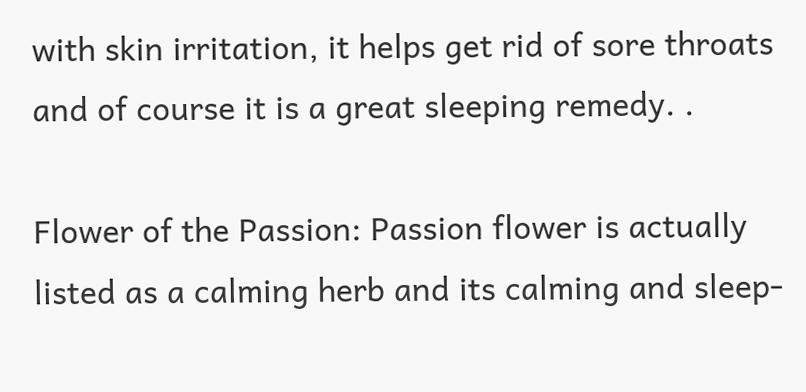with skin irritation, it helps get rid of sore throats and of course it is a great sleeping remedy. .

Flower of the Passion: Passion flower is actually listed as a calming herb and its calming and sleep-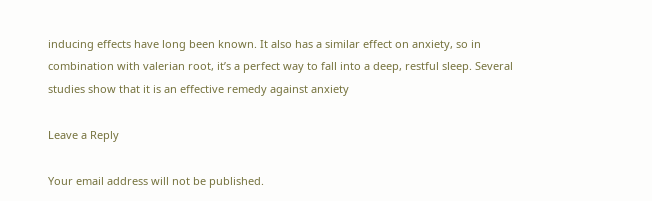inducing effects have long been known. It also has a similar effect on anxiety, so in combination with valerian root, it’s a perfect way to fall into a deep, restful sleep. Several studies show that it is an effective remedy against anxiety

Leave a Reply

Your email address will not be published.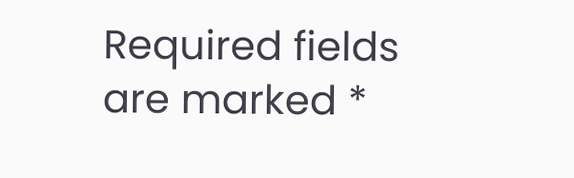Required fields are marked *